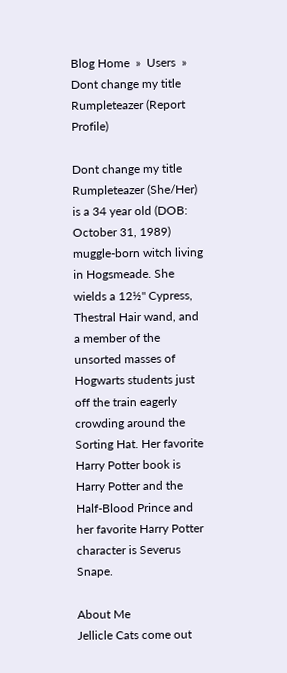Blog Home  »  Users  »  Dont change my title Rumpleteazer (Report Profile)

Dont change my title Rumpleteazer (She/Her) is a 34 year old (DOB: October 31, 1989) muggle-born witch living in Hogsmeade. She wields a 12½" Cypress, Thestral Hair wand, and a member of the unsorted masses of Hogwarts students just off the train eagerly crowding around the Sorting Hat. Her favorite Harry Potter book is Harry Potter and the Half-Blood Prince and her favorite Harry Potter character is Severus Snape.

About Me
Jellicle Cats come out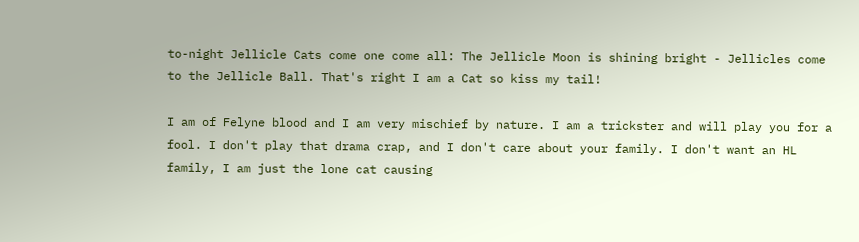to-night Jellicle Cats come one come all: The Jellicle Moon is shining bright - Jellicles come to the Jellicle Ball. That's right I am a Cat so kiss my tail!

I am of Felyne blood and I am very mischief by nature. I am a trickster and will play you for a fool. I don't play that drama crap, and I don't care about your family. I don't want an HL family, I am just the lone cat causing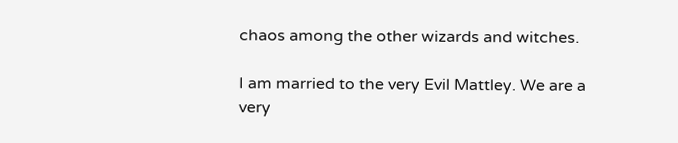chaos among the other wizards and witches.

I am married to the very Evil Mattley. We are a very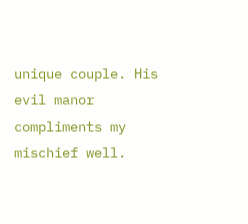unique couple. His evil manor compliments my mischief well.